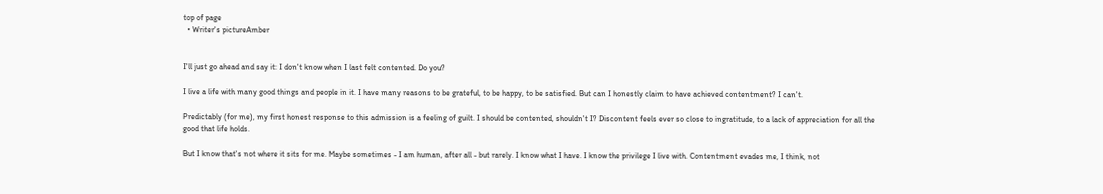top of page
  • Writer's pictureAmber


I'll just go ahead and say it: I don't know when I last felt contented. Do you?

I live a life with many good things and people in it. I have many reasons to be grateful, to be happy, to be satisfied. But can I honestly claim to have achieved contentment? I can't.

Predictably (for me), my first honest response to this admission is a feeling of guilt. I should be contented, shouldn't I? Discontent feels ever so close to ingratitude, to a lack of appreciation for all the good that life holds.

But I know that's not where it sits for me. Maybe sometimes - I am human, after all - but rarely. I know what I have. I know the privilege I live with. Contentment evades me, I think, not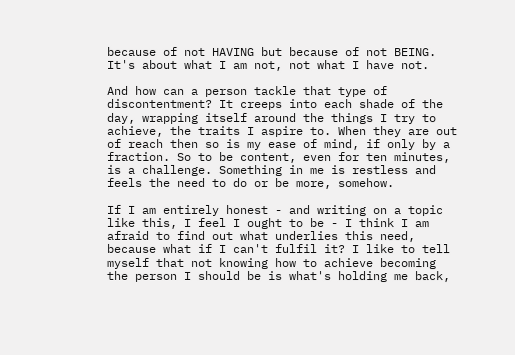because of not HAVING but because of not BEING. It's about what I am not, not what I have not.

And how can a person tackle that type of discontentment? It creeps into each shade of the day, wrapping itself around the things I try to achieve, the traits I aspire to. When they are out of reach then so is my ease of mind, if only by a fraction. So to be content, even for ten minutes, is a challenge. Something in me is restless and feels the need to do or be more, somehow.

If I am entirely honest - and writing on a topic like this, I feel I ought to be - I think I am afraid to find out what underlies this need, because what if I can't fulfil it? I like to tell myself that not knowing how to achieve becoming the person I should be is what's holding me back,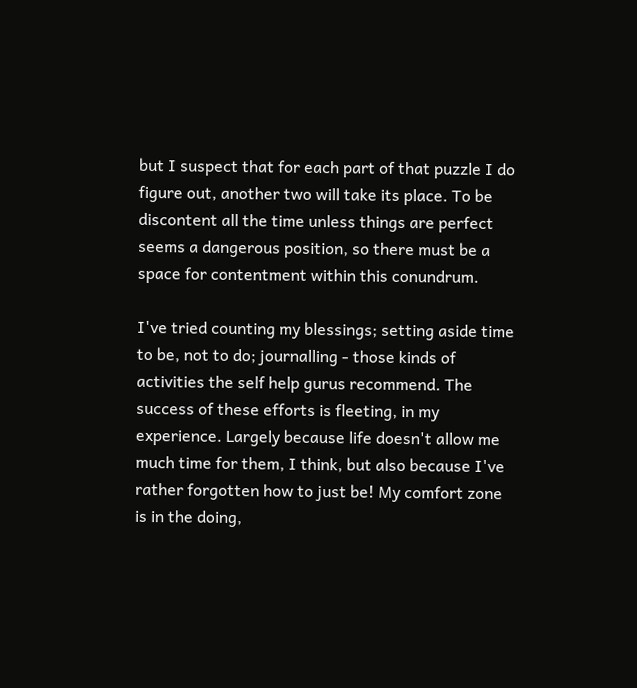but I suspect that for each part of that puzzle I do figure out, another two will take its place. To be discontent all the time unless things are perfect seems a dangerous position, so there must be a space for contentment within this conundrum.

I've tried counting my blessings; setting aside time to be, not to do; journalling - those kinds of activities the self help gurus recommend. The success of these efforts is fleeting, in my experience. Largely because life doesn't allow me much time for them, I think, but also because I've rather forgotten how to just be! My comfort zone is in the doing,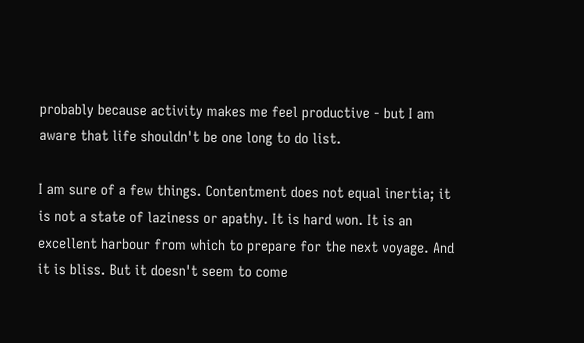probably because activity makes me feel productive - but I am aware that life shouldn't be one long to do list.

I am sure of a few things. Contentment does not equal inertia; it is not a state of laziness or apathy. It is hard won. It is an excellent harbour from which to prepare for the next voyage. And it is bliss. But it doesn't seem to come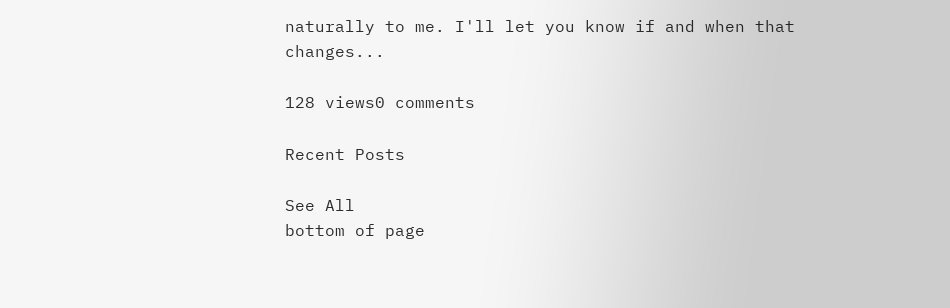naturally to me. I'll let you know if and when that changes...

128 views0 comments

Recent Posts

See All
bottom of page